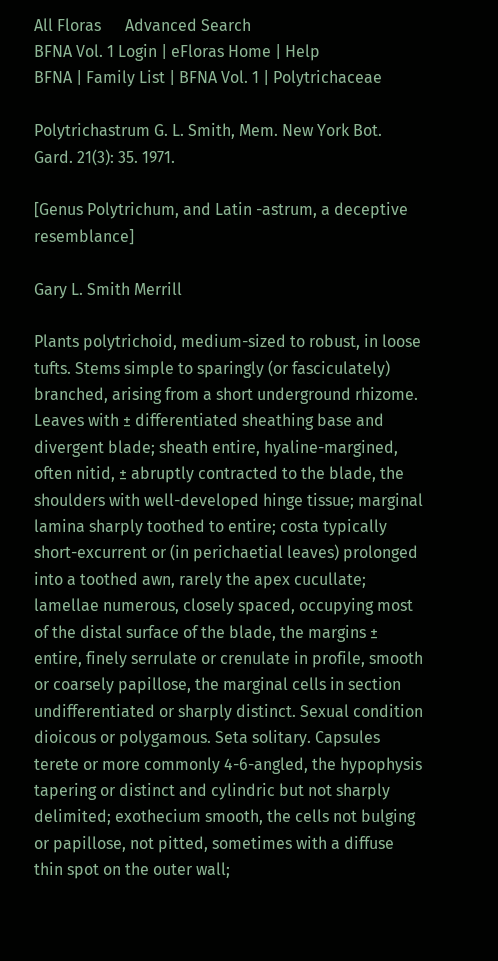All Floras      Advanced Search
BFNA Vol. 1 Login | eFloras Home | Help
BFNA | Family List | BFNA Vol. 1 | Polytrichaceae

Polytrichastrum G. L. Smith, Mem. New York Bot. Gard. 21(3): 35. 1971.

[Genus Polytrichum, and Latin -astrum, a deceptive resemblance]

Gary L. Smith Merrill

Plants polytrichoid, medium-sized to robust, in loose tufts. Stems simple to sparingly (or fasciculately) branched, arising from a short underground rhizome. Leaves with ± differentiated sheathing base and divergent blade; sheath entire, hyaline-margined, often nitid, ± abruptly contracted to the blade, the shoulders with well-developed hinge tissue; marginal lamina sharply toothed to entire; costa typically short-excurrent or (in perichaetial leaves) prolonged into a toothed awn, rarely the apex cucullate; lamellae numerous, closely spaced, occupying most of the distal surface of the blade, the margins ± entire, finely serrulate or crenulate in profile, smooth or coarsely papillose, the marginal cells in section undifferentiated or sharply distinct. Sexual condition dioicous or polygamous. Seta solitary. Capsules terete or more commonly 4-6-angled, the hypophysis tapering or distinct and cylindric but not sharply delimited; exothecium smooth, the cells not bulging or papillose, not pitted, sometimes with a diffuse thin spot on the outer wall;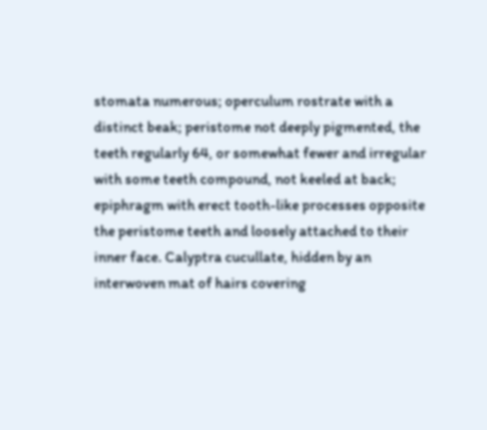stomata numerous; operculum rostrate with a distinct beak; peristome not deeply pigmented, the teeth regularly 64, or somewhat fewer and irregular with some teeth compound, not keeled at back; epiphragm with erect tooth-like processes opposite the peristome teeth and loosely attached to their inner face. Calyptra cucullate, hidden by an interwoven mat of hairs covering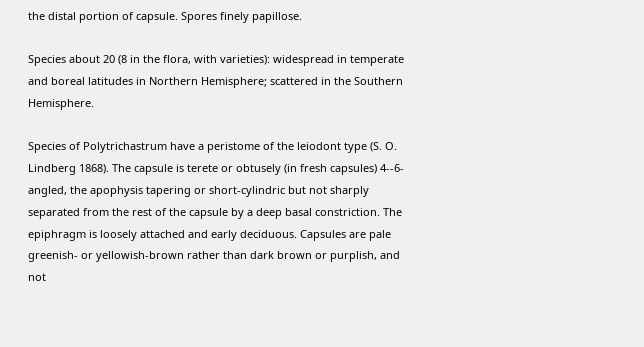the distal portion of capsule. Spores finely papillose.

Species about 20 (8 in the flora, with varieties): widespread in temperate and boreal latitudes in Northern Hemisphere; scattered in the Southern Hemisphere.

Species of Polytrichastrum have a peristome of the leiodont type (S. O. Lindberg 1868). The capsule is terete or obtusely (in fresh capsules) 4--6-angled, the apophysis tapering or short-cylindric but not sharply separated from the rest of the capsule by a deep basal constriction. The epiphragm is loosely attached and early deciduous. Capsules are pale greenish- or yellowish-brown rather than dark brown or purplish, and not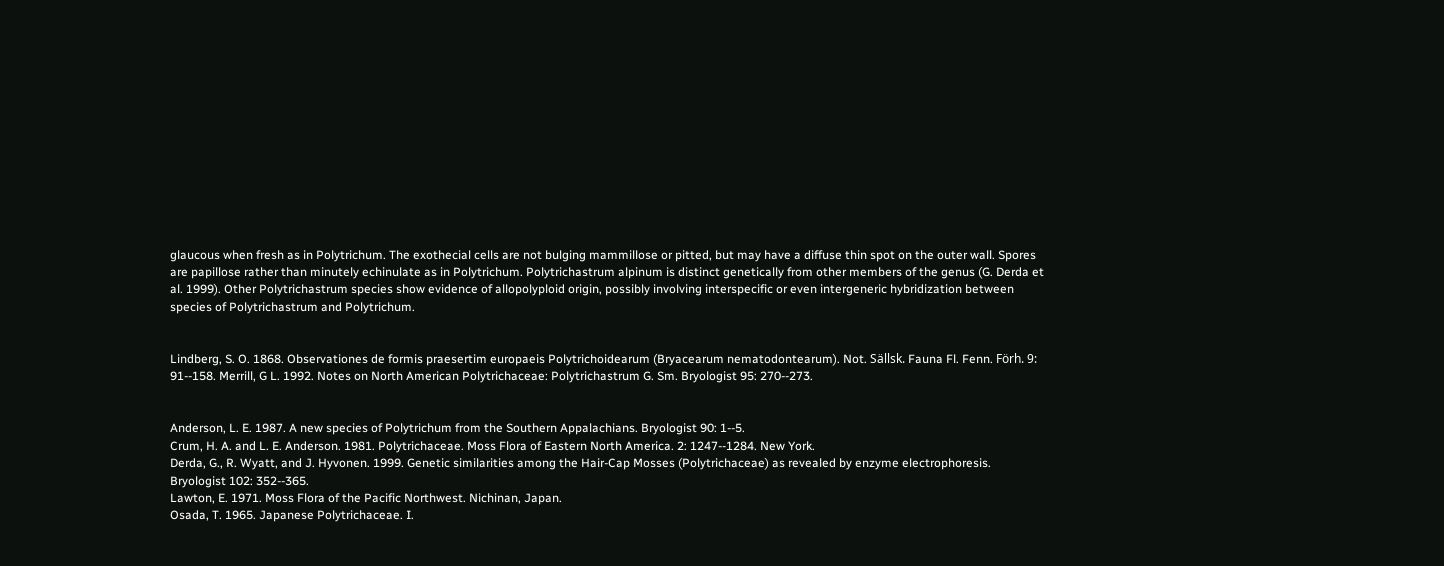glaucous when fresh as in Polytrichum. The exothecial cells are not bulging mammillose or pitted, but may have a diffuse thin spot on the outer wall. Spores are papillose rather than minutely echinulate as in Polytrichum. Polytrichastrum alpinum is distinct genetically from other members of the genus (G. Derda et al. 1999). Other Polytrichastrum species show evidence of allopolyploid origin, possibly involving interspecific or even intergeneric hybridization between species of Polytrichastrum and Polytrichum.


Lindberg, S. O. 1868. Observationes de formis praesertim europaeis Polytrichoidearum (Bryacearum nematodontearum). Not. Sällsk. Fauna Fl. Fenn. Förh. 9: 91--158. Merrill, G L. 1992. Notes on North American Polytrichaceae: Polytrichastrum G. Sm. Bryologist 95: 270--273.


Anderson, L. E. 1987. A new species of Polytrichum from the Southern Appalachians. Bryologist 90: 1--5.
Crum, H. A. and L. E. Anderson. 1981. Polytrichaceae. Moss Flora of Eastern North America. 2: 1247--1284. New York.
Derda, G., R. Wyatt, and J. Hyvonen. 1999. Genetic similarities among the Hair-Cap Mosses (Polytrichaceae) as revealed by enzyme electrophoresis. Bryologist 102: 352--365.
Lawton, E. 1971. Moss Flora of the Pacific Northwest. Nichinan, Japan.
Osada, T. 1965. Japanese Polytrichaceae. I.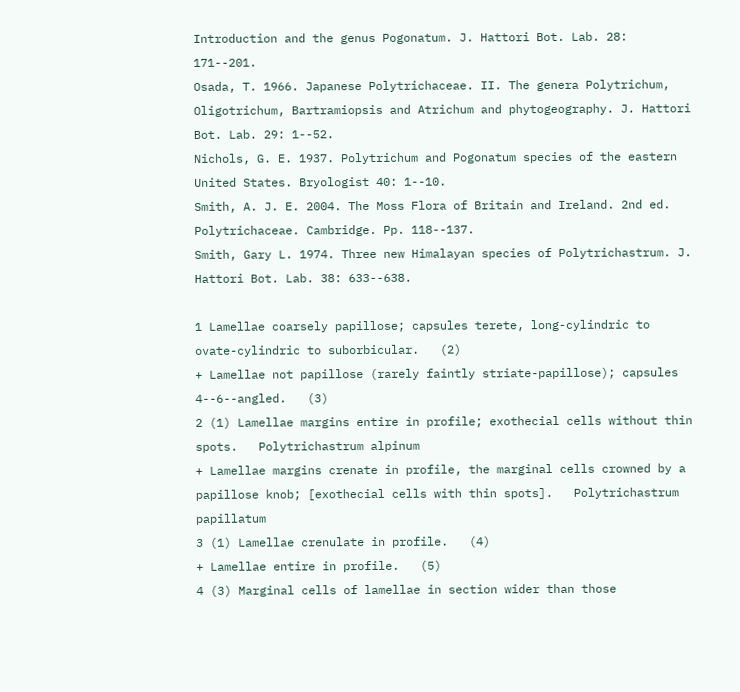Introduction and the genus Pogonatum. J. Hattori Bot. Lab. 28: 171--201.
Osada, T. 1966. Japanese Polytrichaceae. II. The genera Polytrichum, Oligotrichum, Bartramiopsis and Atrichum and phytogeography. J. Hattori Bot. Lab. 29: 1--52.
Nichols, G. E. 1937. Polytrichum and Pogonatum species of the eastern United States. Bryologist 40: 1--10.
Smith, A. J. E. 2004. The Moss Flora of Britain and Ireland. 2nd ed. Polytrichaceae. Cambridge. Pp. 118--137.
Smith, Gary L. 1974. Three new Himalayan species of Polytrichastrum. J. Hattori Bot. Lab. 38: 633--638.

1 Lamellae coarsely papillose; capsules terete, long-cylindric to ovate-cylindric to suborbicular.   (2)
+ Lamellae not papillose (rarely faintly striate-papillose); capsules 4--6--angled.   (3)
2 (1) Lamellae margins entire in profile; exothecial cells without thin spots.   Polytrichastrum alpinum
+ Lamellae margins crenate in profile, the marginal cells crowned by a papillose knob; [exothecial cells with thin spots].   Polytrichastrum papillatum
3 (1) Lamellae crenulate in profile.   (4)
+ Lamellae entire in profile.   (5)
4 (3) Marginal cells of lamellae in section wider than those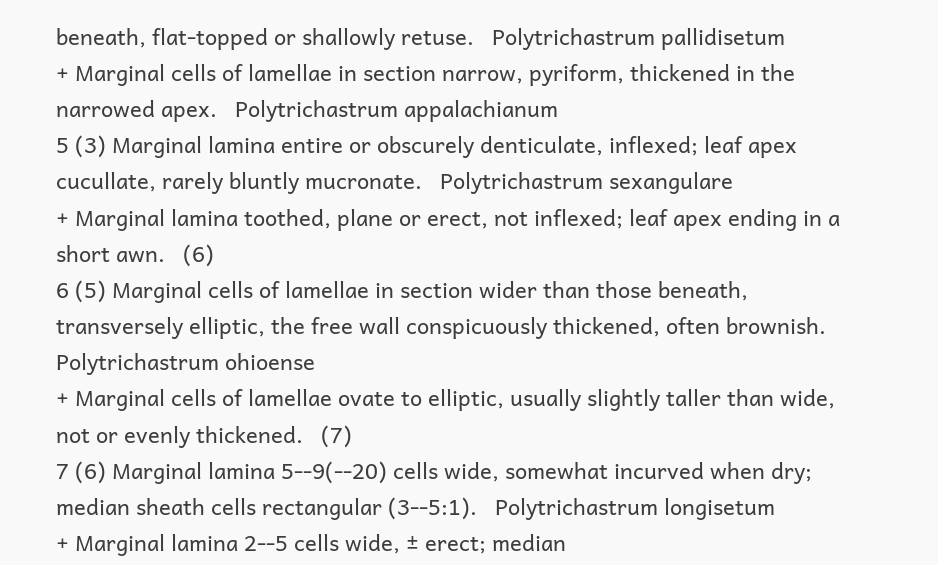beneath, flat-topped or shallowly retuse.   Polytrichastrum pallidisetum
+ Marginal cells of lamellae in section narrow, pyriform, thickened in the narrowed apex.   Polytrichastrum appalachianum
5 (3) Marginal lamina entire or obscurely denticulate, inflexed; leaf apex cucullate, rarely bluntly mucronate.   Polytrichastrum sexangulare
+ Marginal lamina toothed, plane or erect, not inflexed; leaf apex ending in a short awn.   (6)
6 (5) Marginal cells of lamellae in section wider than those beneath, transversely elliptic, the free wall conspicuously thickened, often brownish.   Polytrichastrum ohioense
+ Marginal cells of lamellae ovate to elliptic, usually slightly taller than wide, not or evenly thickened.   (7)
7 (6) Marginal lamina 5--9(--20) cells wide, somewhat incurved when dry; median sheath cells rectangular (3--5:1).   Polytrichastrum longisetum
+ Marginal lamina 2--5 cells wide, ± erect; median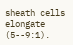sheath cells elongate (5--9:1).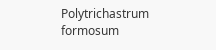Polytrichastrum formosum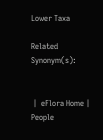Lower Taxa

Related Synonym(s):


 |  eFlora Home |  People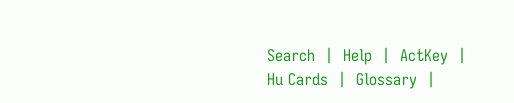Search  |  Help  |  ActKey  |  Hu Cards  |  Glossary  |